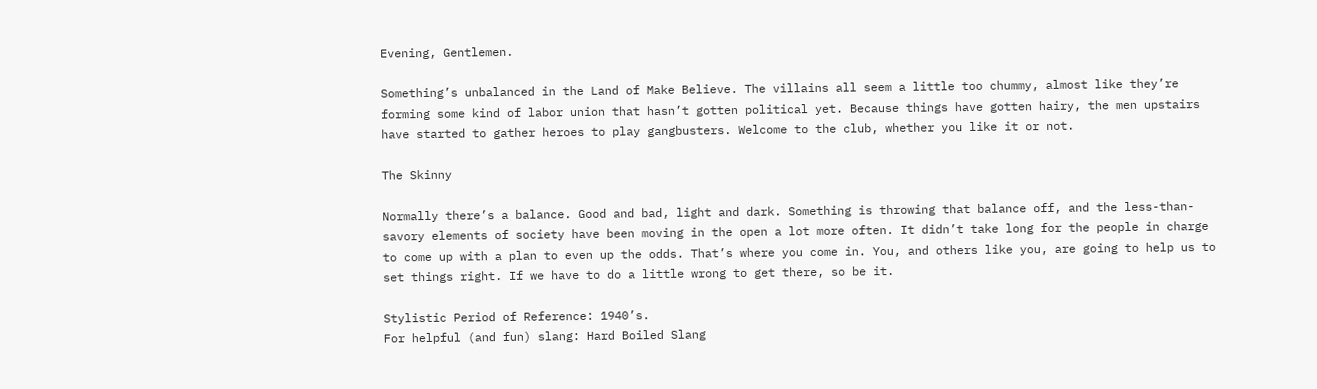Evening, Gentlemen.

Something’s unbalanced in the Land of Make Believe. The villains all seem a little too chummy, almost like they’re forming some kind of labor union that hasn’t gotten political yet. Because things have gotten hairy, the men upstairs have started to gather heroes to play gangbusters. Welcome to the club, whether you like it or not.

The Skinny

Normally there’s a balance. Good and bad, light and dark. Something is throwing that balance off, and the less-than-savory elements of society have been moving in the open a lot more often. It didn’t take long for the people in charge to come up with a plan to even up the odds. That’s where you come in. You, and others like you, are going to help us to set things right. If we have to do a little wrong to get there, so be it.

Stylistic Period of Reference: 1940’s.
For helpful (and fun) slang: Hard Boiled Slang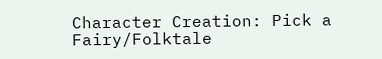Character Creation: Pick a Fairy/Folktale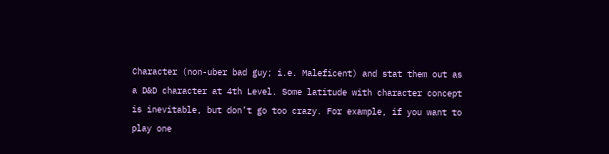Character (non-uber bad guy; i.e. Maleficent) and stat them out as a D&D character at 4th Level. Some latitude with character concept is inevitable, but don’t go too crazy. For example, if you want to play one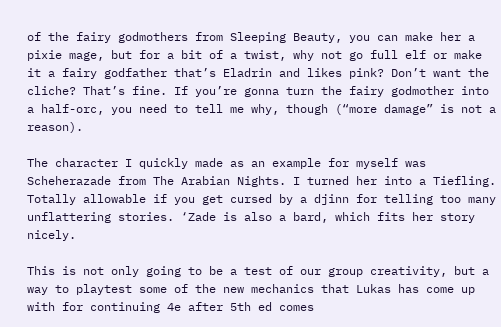of the fairy godmothers from Sleeping Beauty, you can make her a pixie mage, but for a bit of a twist, why not go full elf or make it a fairy godfather that’s Eladrin and likes pink? Don’t want the cliche? That’s fine. If you’re gonna turn the fairy godmother into a half-orc, you need to tell me why, though (“more damage” is not a reason).

The character I quickly made as an example for myself was Scheherazade from The Arabian Nights. I turned her into a Tiefling. Totally allowable if you get cursed by a djinn for telling too many unflattering stories. ‘Zade is also a bard, which fits her story nicely.

This is not only going to be a test of our group creativity, but a way to playtest some of the new mechanics that Lukas has come up with for continuing 4e after 5th ed comes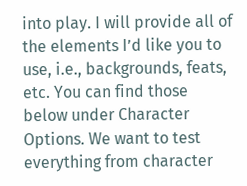into play. I will provide all of the elements I’d like you to use, i.e., backgrounds, feats, etc. You can find those below under Character Options. We want to test everything from character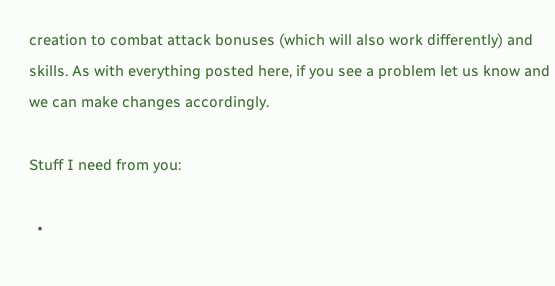creation to combat attack bonuses (which will also work differently) and skills. As with everything posted here, if you see a problem let us know and we can make changes accordingly.

Stuff I need from you:

  •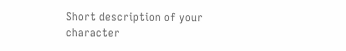Short description of your character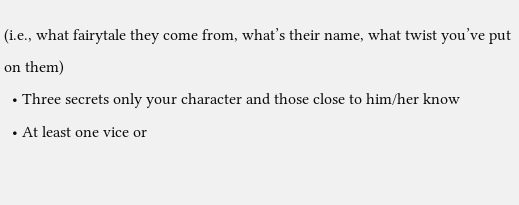(i.e., what fairytale they come from, what’s their name, what twist you’ve put on them)
  • Three secrets only your character and those close to him/her know
  • At least one vice or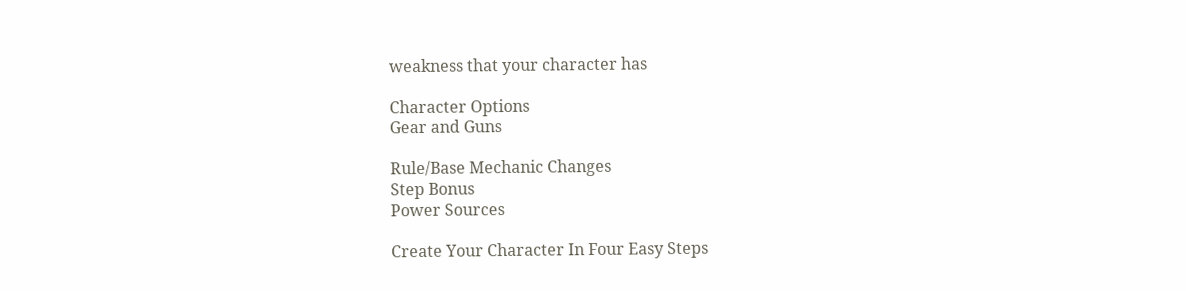weakness that your character has

Character Options
Gear and Guns

Rule/Base Mechanic Changes
Step Bonus
Power Sources

Create Your Character In Four Easy Steps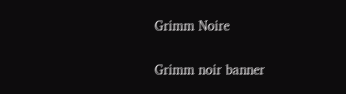Grimm Noire

Grimm noir banner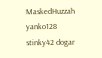MaskedHuzzah yanko128 stinky42 dogar